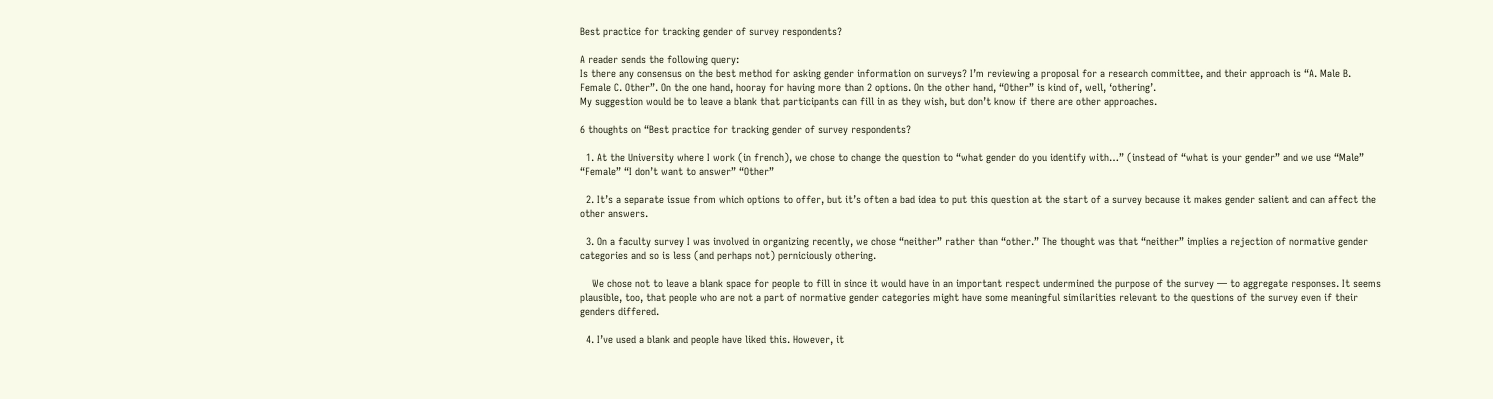Best practice for tracking gender of survey respondents?

A reader sends the following query:
Is there any consensus on the best method for asking gender information on surveys? I’m reviewing a proposal for a research committee, and their approach is “A. Male B. Female C. Other”. On the one hand, hooray for having more than 2 options. On the other hand, “Other” is kind of, well, ‘othering’.
My suggestion would be to leave a blank that participants can fill in as they wish, but don’t know if there are other approaches.

6 thoughts on “Best practice for tracking gender of survey respondents?

  1. At the University where I work (in french), we chose to change the question to “what gender do you identify with…” (instead of “what is your gender” and we use “Male” “Female” “I don’t want to answer” “Other”

  2. It’s a separate issue from which options to offer, but it’s often a bad idea to put this question at the start of a survey because it makes gender salient and can affect the other answers.

  3. On a faculty survey I was involved in organizing recently, we chose “neither” rather than “other.” The thought was that “neither” implies a rejection of normative gender categories and so is less (and perhaps not) perniciously othering.

    We chose not to leave a blank space for people to fill in since it would have in an important respect undermined the purpose of the survey — to aggregate responses. It seems plausible, too, that people who are not a part of normative gender categories might have some meaningful similarities relevant to the questions of the survey even if their genders differed.

  4. I’ve used a blank and people have liked this. However, it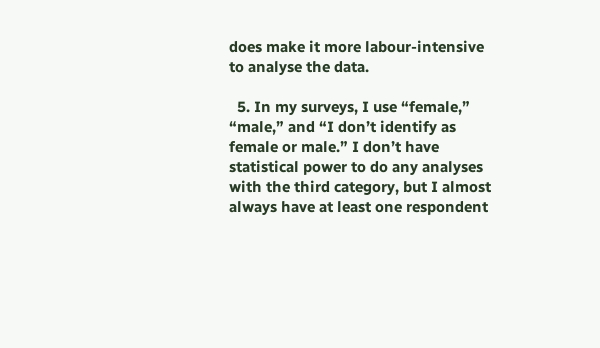does make it more labour-intensive to analyse the data.

  5. In my surveys, I use “female,” “male,” and “I don’t identify as female or male.” I don’t have statistical power to do any analyses with the third category, but I almost always have at least one respondent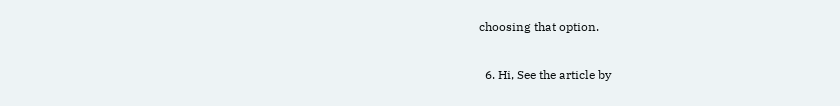choosing that option.

  6. Hi, See the article by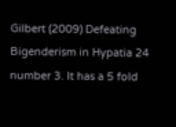Gilbert (2009) Defeating Bigenderism in Hypatia 24 number 3. It has a 5 fold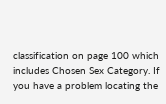classification on page 100 which includes Chosen Sex Category. If you have a problem locating the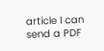article I can send a PDF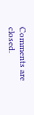Comments are closed.